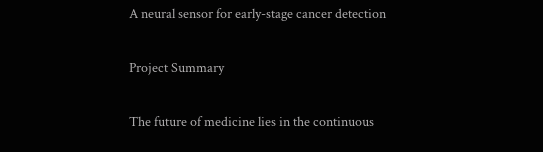A neural sensor for early-stage cancer detection

Project Summary

The future of medicine lies in the continuous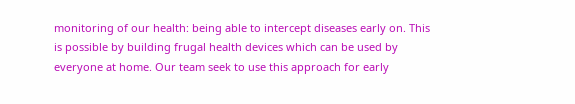monitoring of our health: being able to intercept diseases early on. This is possible by building frugal health devices which can be used by everyone at home. Our team seek to use this approach for early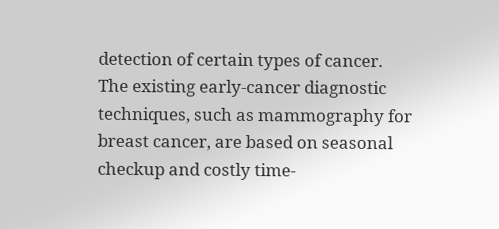detection of certain types of cancer. The existing early-cancer diagnostic techniques, such as mammography for breast cancer, are based on seasonal checkup and costly time-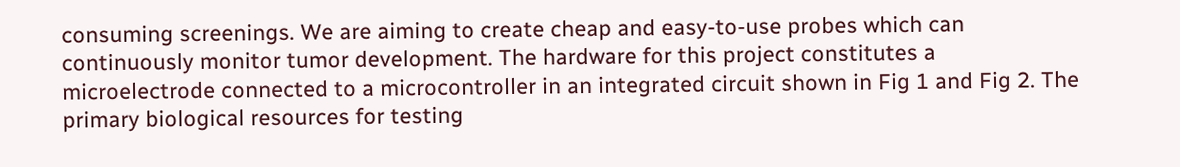consuming screenings. We are aiming to create cheap and easy-to-use probes which can continuously monitor tumor development. The hardware for this project constitutes a microelectrode connected to a microcontroller in an integrated circuit shown in Fig 1 and Fig 2. The primary biological resources for testing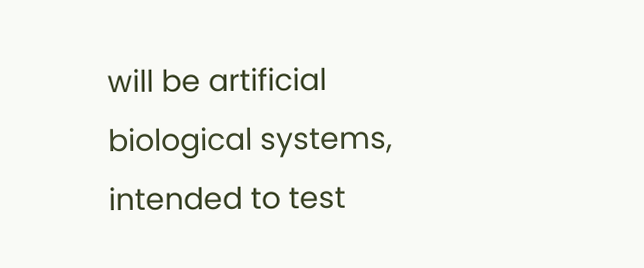will be artificial biological systems, intended to test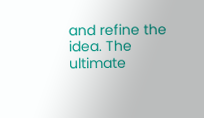and refine the idea. The ultimate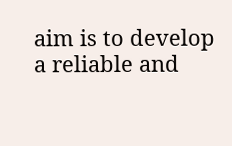aim is to develop a reliable and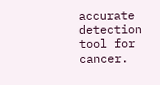accurate detection tool for cancer.